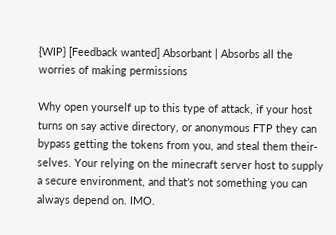{WIP} [Feedback wanted] Absorbant | Absorbs all the worries of making permissions

Why open yourself up to this type of attack, if your host turns on say active directory, or anonymous FTP they can bypass getting the tokens from you, and steal them their-selves. Your relying on the minecraft server host to supply a secure environment, and that’s not something you can always depend on. IMO.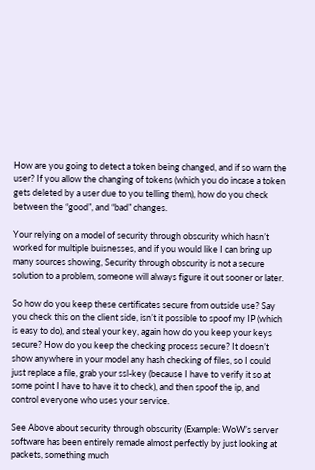How are you going to detect a token being changed, and if so warn the user? If you allow the changing of tokens (which you do incase a token gets deleted by a user due to you telling them), how do you check between the “good”, and “bad” changes.

Your relying on a model of security through obscurity which hasn’t worked for multiple buisnesses, and if you would like I can bring up many sources showing, Security through obscurity is not a secure solution to a problem, someone will always figure it out sooner or later.

So how do you keep these certificates secure from outside use? Say you check this on the client side, isn’t it possible to spoof my IP (which is easy to do), and steal your key, again how do you keep your keys secure? How do you keep the checking process secure? It doesn’t show anywhere in your model any hash checking of files, so I could just replace a file, grab your ssl-key (because I have to verify it so at some point I have to have it to check), and then spoof the ip, and control everyone who uses your service.

See Above about security through obscurity (Example: WoW’s server software has been entirely remade almost perfectly by just looking at packets, something much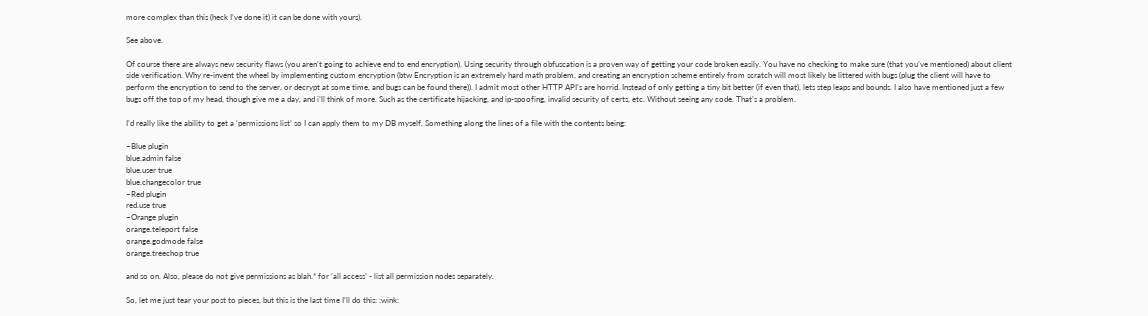more complex than this (heck I’ve done it) it can be done with yours).

See above.

Of course there are always new security flaws (you aren’t going to achieve end to end encryption). Using security through obfuscation is a proven way of getting your code broken easily. You have no checking to make sure (that you’ve mentioned) about client side verification. Why re-invent the wheel by implementing custom encryption (btw Encryption is an extremely hard math problem, and creating an encryption scheme entirely from scratch will most likely be littered with bugs (plug the client will have to perform the encryption to send to the server, or decrypt at some time, and bugs can be found there)). I admit most other HTTP API’s are horrid. Instead of only getting a tiny bit better (if even that), lets step leaps and bounds. I also have mentioned just a few bugs off the top of my head, though give me a day, and i’ll think of more. Such as the certificate hijacking, and ip-spoofing, invalid security of certs, etc. Without seeing any code. That’s a problem.

I’d really like the ability to get a ‘permissions list’ so I can apply them to my DB myself. Something along the lines of a file with the contents being:

–Blue plugin
blue.admin false
blue.user true
blue.changecolor true
–Red plugin
red.use true
–Orange plugin
orange.teleport false
orange.godmode false
orange.treechop true

and so on. Also, please do not give permissions as blah.* for ‘all access’ - list all permission nodes separately.

So, let me just tear your post to pieces, but this is the last time I’ll do this: :wink: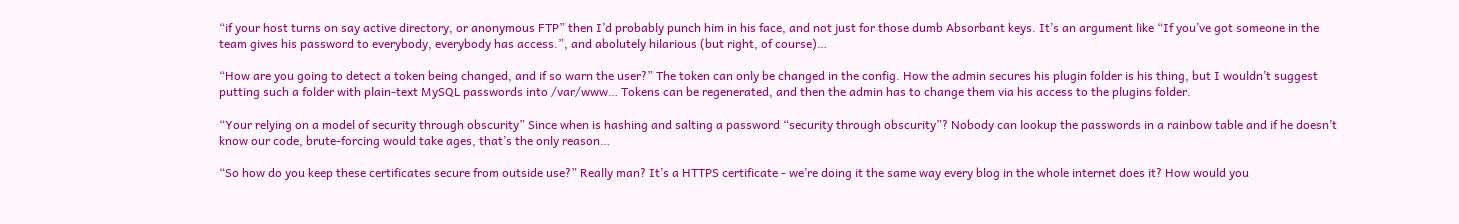“if your host turns on say active directory, or anonymous FTP” then I’d probably punch him in his face, and not just for those dumb Absorbant keys. It’s an argument like “If you’ve got someone in the team gives his password to everybody, everybody has access.”, and abolutely hilarious (but right, of course)…

“How are you going to detect a token being changed, and if so warn the user?” The token can only be changed in the config. How the admin secures his plugin folder is his thing, but I wouldn’t suggest putting such a folder with plain-text MySQL passwords into /var/www… Tokens can be regenerated, and then the admin has to change them via his access to the plugins folder.

“Your relying on a model of security through obscurity” Since when is hashing and salting a password “security through obscurity”? Nobody can lookup the passwords in a rainbow table and if he doesn’t know our code, brute-forcing would take ages, that’s the only reason…

“So how do you keep these certificates secure from outside use?” Really man? It’s a HTTPS certificate - we’re doing it the same way every blog in the whole internet does it? How would you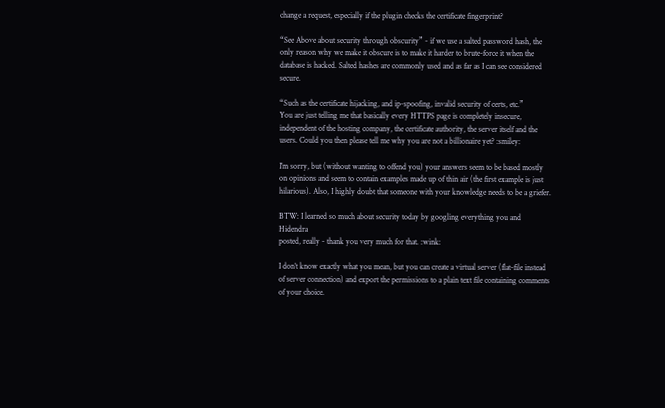change a request, especially if the plugin checks the certificate fingerprint?

“See Above about security through obscurity” - if we use a salted password hash, the only reason why we make it obscure is to make it harder to brute-force it when the database is hacked. Salted hashes are commonly used and as far as I can see considered secure.

“Such as the certificate hijacking, and ip-spoofing, invalid security of certs, etc.”
You are just telling me that basically every HTTPS page is completely insecure, independent of the hosting company, the certificate authority, the server itself and the users. Could you then please tell me why you are not a billionaire yet? :smiley:

I’m sorry, but (without wanting to offend you) your answers seem to be based mostly on opinions and seem to contain examples made up of thin air (the first example is just hilarious). Also, I highly doubt that someone with your knowledge needs to be a griefer.

BTW: I learned so much about security today by googling everything you and Hidendra
posted, really - thank you very much for that. :wink:

I don’t know exactly what you mean, but you can create a virtual server (flat-file instead of server connection) and export the permissions to a plain text file containing comments of your choice.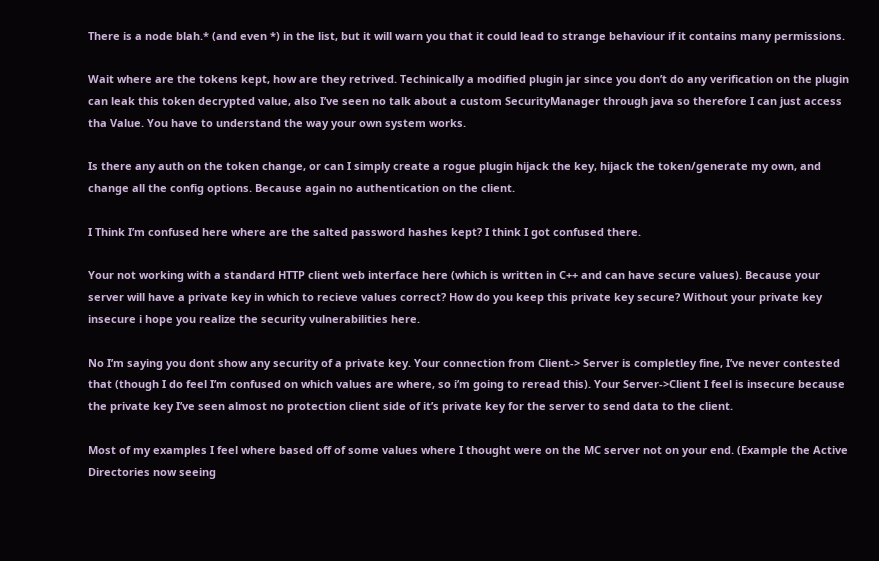There is a node blah.* (and even *) in the list, but it will warn you that it could lead to strange behaviour if it contains many permissions.

Wait where are the tokens kept, how are they retrived. Techinically a modified plugin jar since you don’t do any verification on the plugin can leak this token decrypted value, also I’ve seen no talk about a custom SecurityManager through java so therefore I can just access tha Value. You have to understand the way your own system works.

Is there any auth on the token change, or can I simply create a rogue plugin hijack the key, hijack the token/generate my own, and change all the config options. Because again no authentication on the client.

I Think I’m confused here where are the salted password hashes kept? I think I got confused there.

Your not working with a standard HTTP client web interface here (which is written in C++ and can have secure values). Because your server will have a private key in which to recieve values correct? How do you keep this private key secure? Without your private key insecure i hope you realize the security vulnerabilities here.

No I’m saying you dont show any security of a private key. Your connection from Client-> Server is completley fine, I’ve never contested that (though I do feel I’m confused on which values are where, so i’m going to reread this). Your Server->Client I feel is insecure because the private key I’ve seen almost no protection client side of it’s private key for the server to send data to the client.

Most of my examples I feel where based off of some values where I thought were on the MC server not on your end. (Example the Active Directories now seeing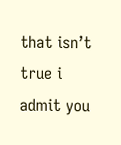that isn’t true i admit you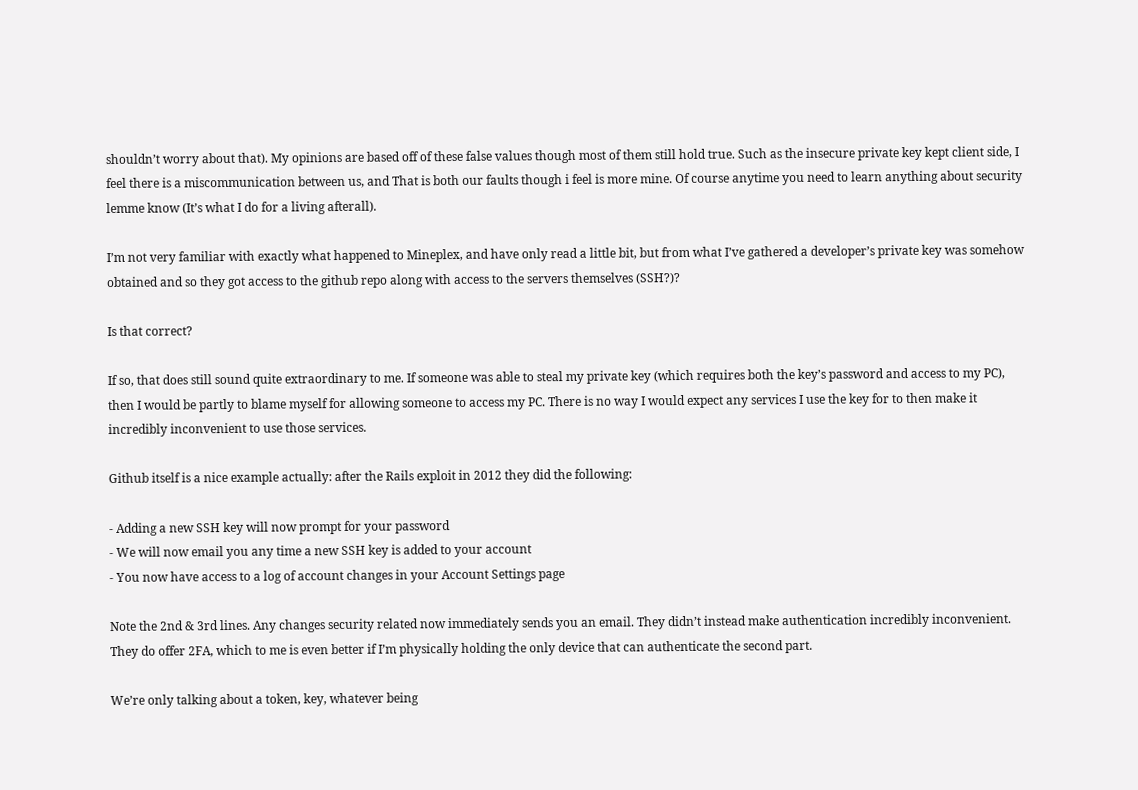shouldn’t worry about that). My opinions are based off of these false values though most of them still hold true. Such as the insecure private key kept client side, I feel there is a miscommunication between us, and That is both our faults though i feel is more mine. Of course anytime you need to learn anything about security lemme know (It’s what I do for a living afterall).

I’m not very familiar with exactly what happened to Mineplex, and have only read a little bit, but from what I’ve gathered a developer’s private key was somehow obtained and so they got access to the github repo along with access to the servers themselves (SSH?)?

Is that correct?

If so, that does still sound quite extraordinary to me. If someone was able to steal my private key (which requires both the key’s password and access to my PC), then I would be partly to blame myself for allowing someone to access my PC. There is no way I would expect any services I use the key for to then make it incredibly inconvenient to use those services.

Github itself is a nice example actually: after the Rails exploit in 2012 they did the following:

- Adding a new SSH key will now prompt for your password
- We will now email you any time a new SSH key is added to your account
- You now have access to a log of account changes in your Account Settings page

Note the 2nd & 3rd lines. Any changes security related now immediately sends you an email. They didn’t instead make authentication incredibly inconvenient. They do offer 2FA, which to me is even better if I’m physically holding the only device that can authenticate the second part.

We’re only talking about a token, key, whatever being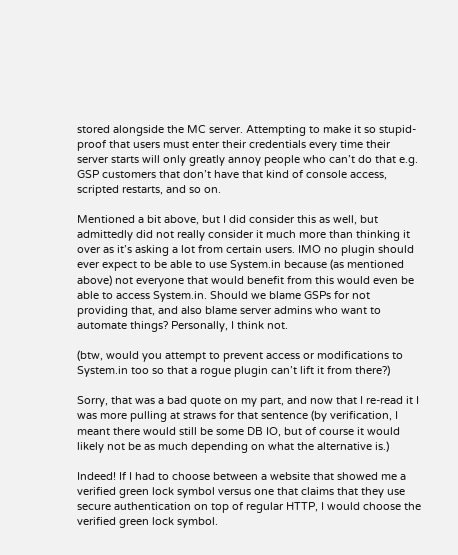stored alongside the MC server. Attempting to make it so stupid-proof that users must enter their credentials every time their server starts will only greatly annoy people who can’t do that e.g. GSP customers that don’t have that kind of console access, scripted restarts, and so on.

Mentioned a bit above, but I did consider this as well, but admittedly did not really consider it much more than thinking it over as it’s asking a lot from certain users. IMO no plugin should ever expect to be able to use System.in because (as mentioned above) not everyone that would benefit from this would even be able to access System.in. Should we blame GSPs for not providing that, and also blame server admins who want to automate things? Personally, I think not.

(btw, would you attempt to prevent access or modifications to System.in too so that a rogue plugin can’t lift it from there?)

Sorry, that was a bad quote on my part, and now that I re-read it I was more pulling at straws for that sentence (by verification, I meant there would still be some DB IO, but of course it would likely not be as much depending on what the alternative is.)

Indeed! If I had to choose between a website that showed me a verified green lock symbol versus one that claims that they use secure authentication on top of regular HTTP, I would choose the verified green lock symbol.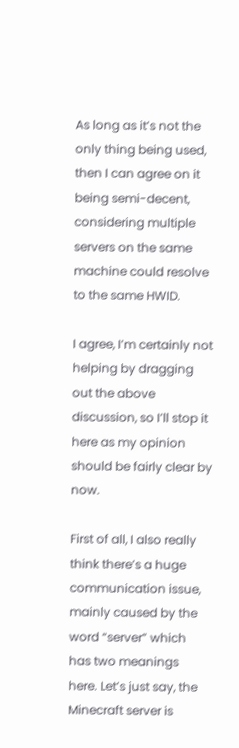As long as it’s not the only thing being used, then I can agree on it being semi-decent, considering multiple servers on the same machine could resolve to the same HWID.

I agree, I’m certainly not helping by dragging out the above discussion, so I’ll stop it here as my opinion should be fairly clear by now.

First of all, I also really think there’s a huge communication issue, mainly caused by the word “server” which has two meanings here. Let’s just say, the Minecraft server is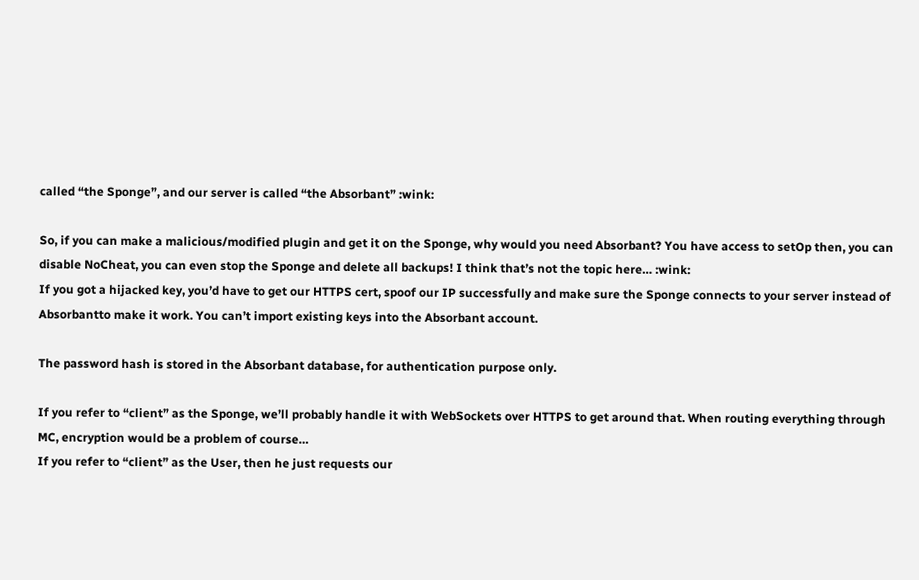called “the Sponge”, and our server is called “the Absorbant” :wink:

So, if you can make a malicious/modified plugin and get it on the Sponge, why would you need Absorbant? You have access to setOp then, you can disable NoCheat, you can even stop the Sponge and delete all backups! I think that’s not the topic here… :wink:
If you got a hijacked key, you’d have to get our HTTPS cert, spoof our IP successfully and make sure the Sponge connects to your server instead of Absorbantto make it work. You can’t import existing keys into the Absorbant account.

The password hash is stored in the Absorbant database, for authentication purpose only.

If you refer to “client” as the Sponge, we’ll probably handle it with WebSockets over HTTPS to get around that. When routing everything through MC, encryption would be a problem of course…
If you refer to “client” as the User, then he just requests our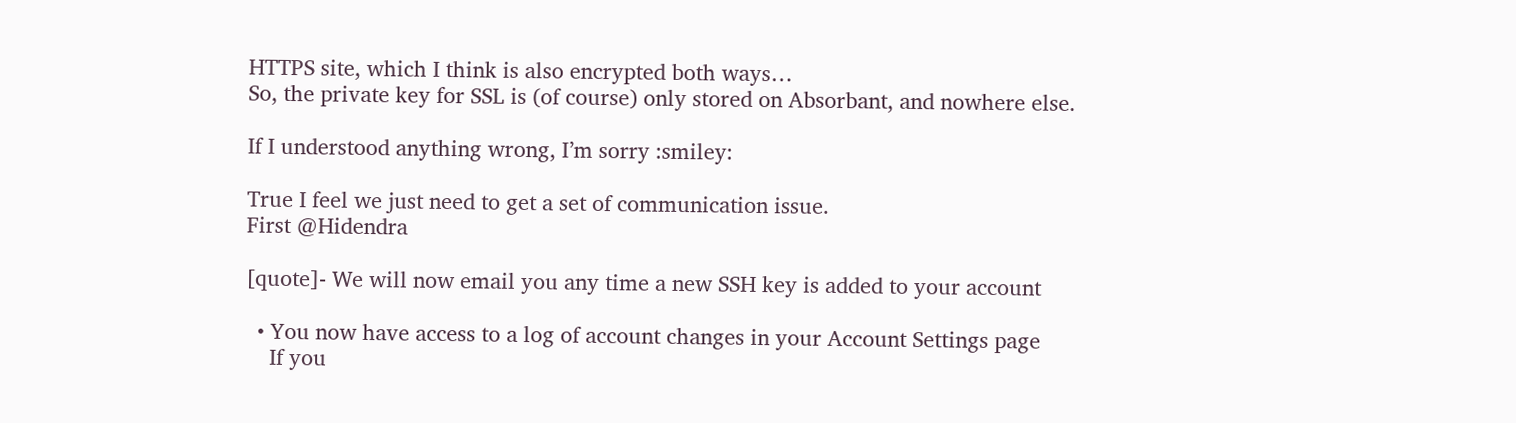HTTPS site, which I think is also encrypted both ways…
So, the private key for SSL is (of course) only stored on Absorbant, and nowhere else.

If I understood anything wrong, I’m sorry :smiley:

True I feel we just need to get a set of communication issue.
First @Hidendra

[quote]- We will now email you any time a new SSH key is added to your account

  • You now have access to a log of account changes in your Account Settings page
    If you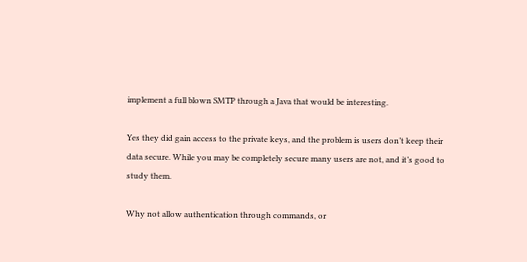implement a full blown SMTP through a Java that would be interesting.

Yes they did gain access to the private keys, and the problem is users don’t keep their data secure. While you may be completely secure many users are not, and it’s good to study them.

Why not allow authentication through commands, or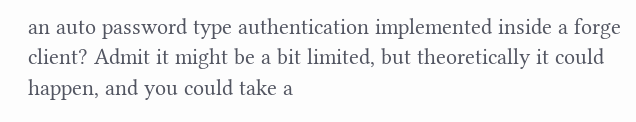an auto password type authentication implemented inside a forge client? Admit it might be a bit limited, but theoretically it could happen, and you could take a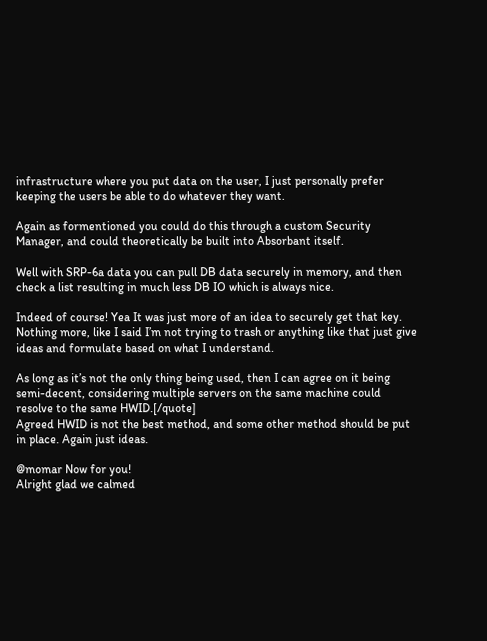infrastructure where you put data on the user, I just personally prefer keeping the users be able to do whatever they want.

Again as formentioned you could do this through a custom Security Manager, and could theoretically be built into Absorbant itself.

Well with SRP-6a data you can pull DB data securely in memory, and then check a list resulting in much less DB IO which is always nice.

Indeed of course! Yea It was just more of an idea to securely get that key. Nothing more, like I said I’m not trying to trash or anything like that just give ideas and formulate based on what I understand.

As long as it’s not the only thing being used, then I can agree on it being semi-decent, considering multiple servers on the same machine could resolve to the same HWID.[/quote]
Agreed HWID is not the best method, and some other method should be put in place. Again just ideas.

@momar Now for you!
Alright glad we calmed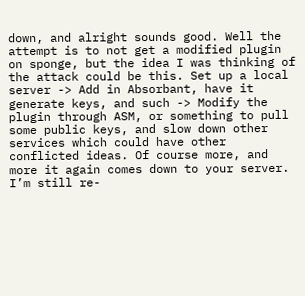down, and alright sounds good. Well the attempt is to not get a modified plugin on sponge, but the idea I was thinking of the attack could be this. Set up a local server -> Add in Absorbant, have it generate keys, and such -> Modify the plugin through ASM, or something to pull some public keys, and slow down other services which could have other conflicted ideas. Of course more, and more it again comes down to your server. I’m still re-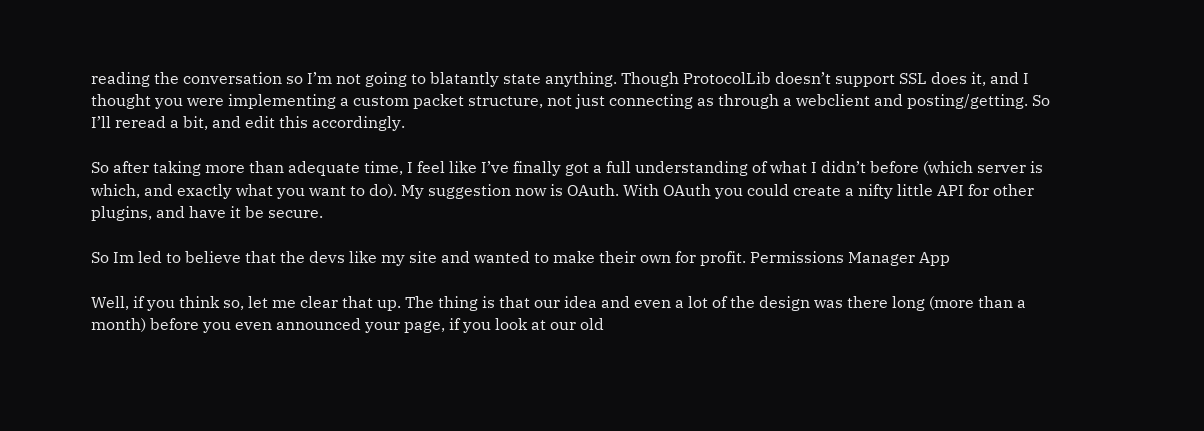reading the conversation so I’m not going to blatantly state anything. Though ProtocolLib doesn’t support SSL does it, and I thought you were implementing a custom packet structure, not just connecting as through a webclient and posting/getting. So I’ll reread a bit, and edit this accordingly.

So after taking more than adequate time, I feel like I’ve finally got a full understanding of what I didn’t before (which server is which, and exactly what you want to do). My suggestion now is OAuth. With OAuth you could create a nifty little API for other plugins, and have it be secure.

So Im led to believe that the devs like my site and wanted to make their own for profit. Permissions Manager App

Well, if you think so, let me clear that up. The thing is that our idea and even a lot of the design was there long (more than a month) before you even announced your page, if you look at our old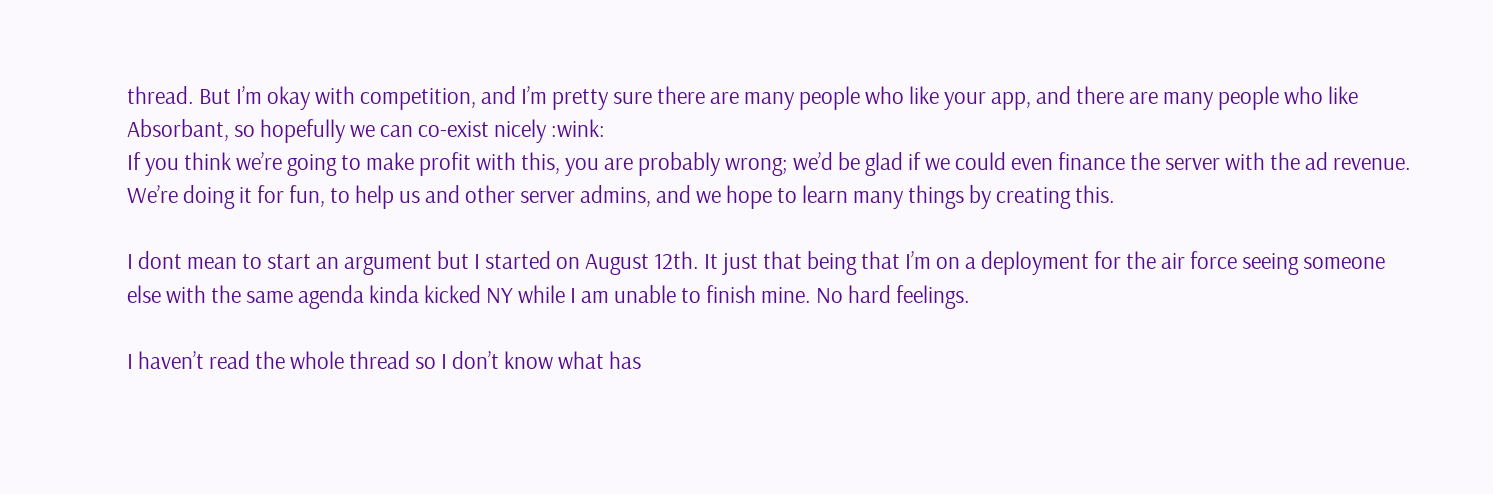thread. But I’m okay with competition, and I’m pretty sure there are many people who like your app, and there are many people who like Absorbant, so hopefully we can co-exist nicely :wink:
If you think we’re going to make profit with this, you are probably wrong; we’d be glad if we could even finance the server with the ad revenue. We’re doing it for fun, to help us and other server admins, and we hope to learn many things by creating this.

I dont mean to start an argument but I started on August 12th. It just that being that I’m on a deployment for the air force seeing someone else with the same agenda kinda kicked NY while I am unable to finish mine. No hard feelings.

I haven’t read the whole thread so I don’t know what has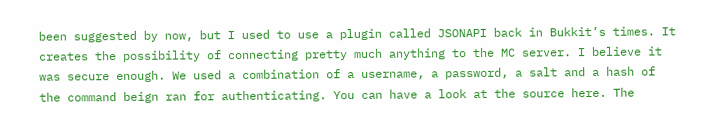been suggested by now, but I used to use a plugin called JSONAPI back in Bukkit’s times. It creates the possibility of connecting pretty much anything to the MC server. I believe it was secure enough. We used a combination of a username, a password, a salt and a hash of the command beign ran for authenticating. You can have a look at the source here. The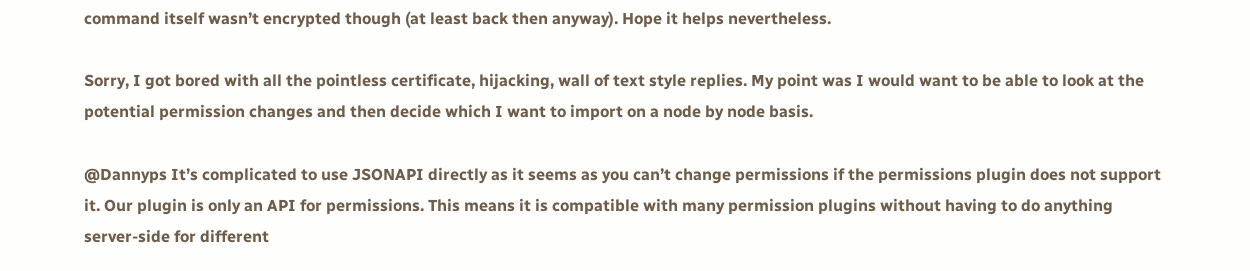command itself wasn’t encrypted though (at least back then anyway). Hope it helps nevertheless.

Sorry, I got bored with all the pointless certificate, hijacking, wall of text style replies. My point was I would want to be able to look at the potential permission changes and then decide which I want to import on a node by node basis.

@Dannyps It’s complicated to use JSONAPI directly as it seems as you can’t change permissions if the permissions plugin does not support it. Our plugin is only an API for permissions. This means it is compatible with many permission plugins without having to do anything server-side for different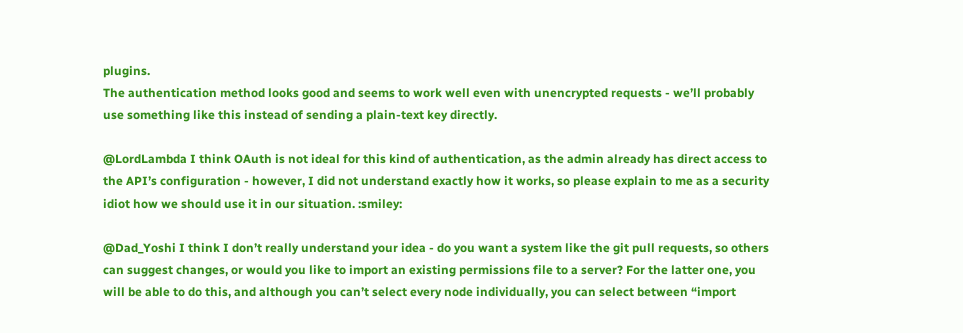plugins.
The authentication method looks good and seems to work well even with unencrypted requests - we’ll probably use something like this instead of sending a plain-text key directly.

@LordLambda I think OAuth is not ideal for this kind of authentication, as the admin already has direct access to the API’s configuration - however, I did not understand exactly how it works, so please explain to me as a security idiot how we should use it in our situation. :smiley:

@Dad_Yoshi I think I don’t really understand your idea - do you want a system like the git pull requests, so others can suggest changes, or would you like to import an existing permissions file to a server? For the latter one, you will be able to do this, and although you can’t select every node individually, you can select between “import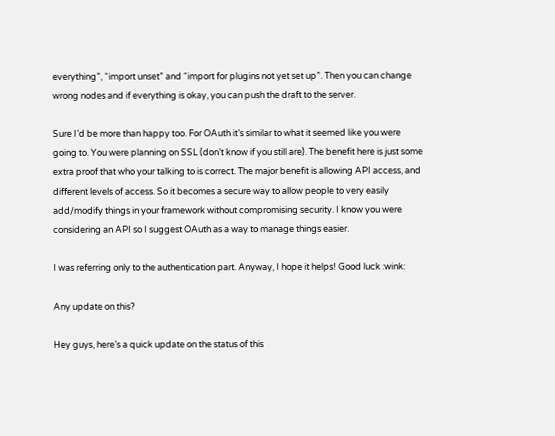everything”, “import unset” and “import for plugins not yet set up”. Then you can change wrong nodes and if everything is okay, you can push the draft to the server.

Sure I’d be more than happy too. For OAuth it’s similar to what it seemed like you were going to. You were planning on SSL (don’t know if you still are). The benefit here is just some extra proof that who your talking to is correct. The major benefit is allowing API access, and different levels of access. So it becomes a secure way to allow people to very easily add/modify things in your framework without compromising security. I know you were considering an API so I suggest OAuth as a way to manage things easier.

I was referring only to the authentication part. Anyway, I hope it helps! Good luck :wink:

Any update on this?

Hey guys, here’s a quick update on the status of this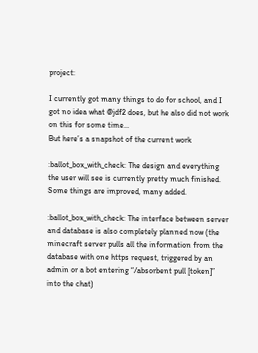project:

I currently got many things to do for school, and I got no idea what @jdf2 does, but he also did not work on this for some time…
But here’s a snapshot of the current work

:ballot_box_with_check: The design and everything the user will see is currently pretty much finished. Some things are improved, many added.

:ballot_box_with_check: The interface between server and database is also completely planned now (the minecraft server pulls all the information from the database with one https request, triggered by an admin or a bot entering “/absorbent pull [token]” into the chat)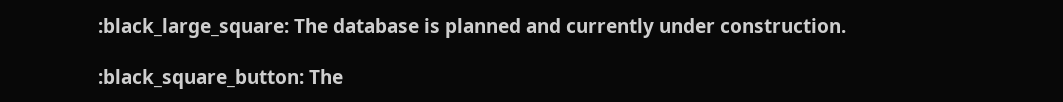:black_large_square: The database is planned and currently under construction.

:black_square_button: The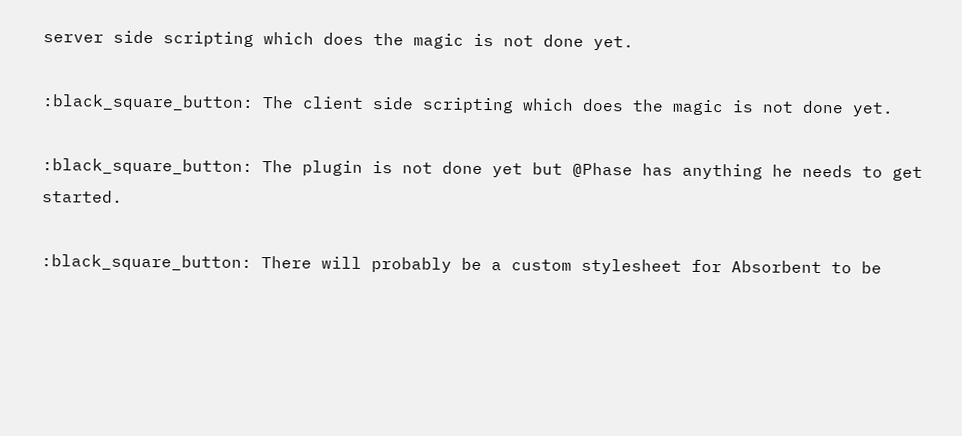server side scripting which does the magic is not done yet.

:black_square_button: The client side scripting which does the magic is not done yet.

:black_square_button: The plugin is not done yet but @Phase has anything he needs to get started.

:black_square_button: There will probably be a custom stylesheet for Absorbent to be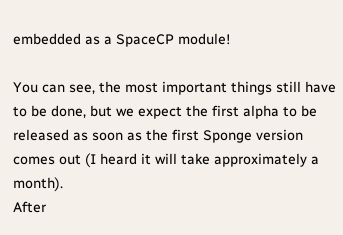embedded as a SpaceCP module!

You can see, the most important things still have to be done, but we expect the first alpha to be released as soon as the first Sponge version comes out (I heard it will take approximately a month).
After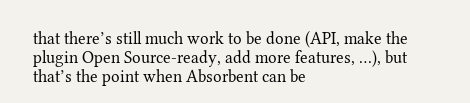that there’s still much work to be done (API, make the plugin Open Source-ready, add more features, …), but that’s the point when Absorbent can be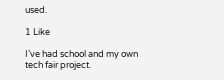used.

1 Like

I’ve had school and my own tech fair project.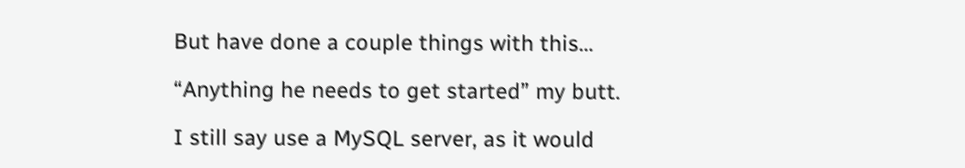But have done a couple things with this…

“Anything he needs to get started” my butt.

I still say use a MySQL server, as it would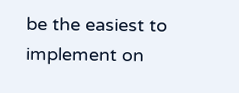be the easiest to implement on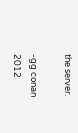the server.

-gg conan 2012